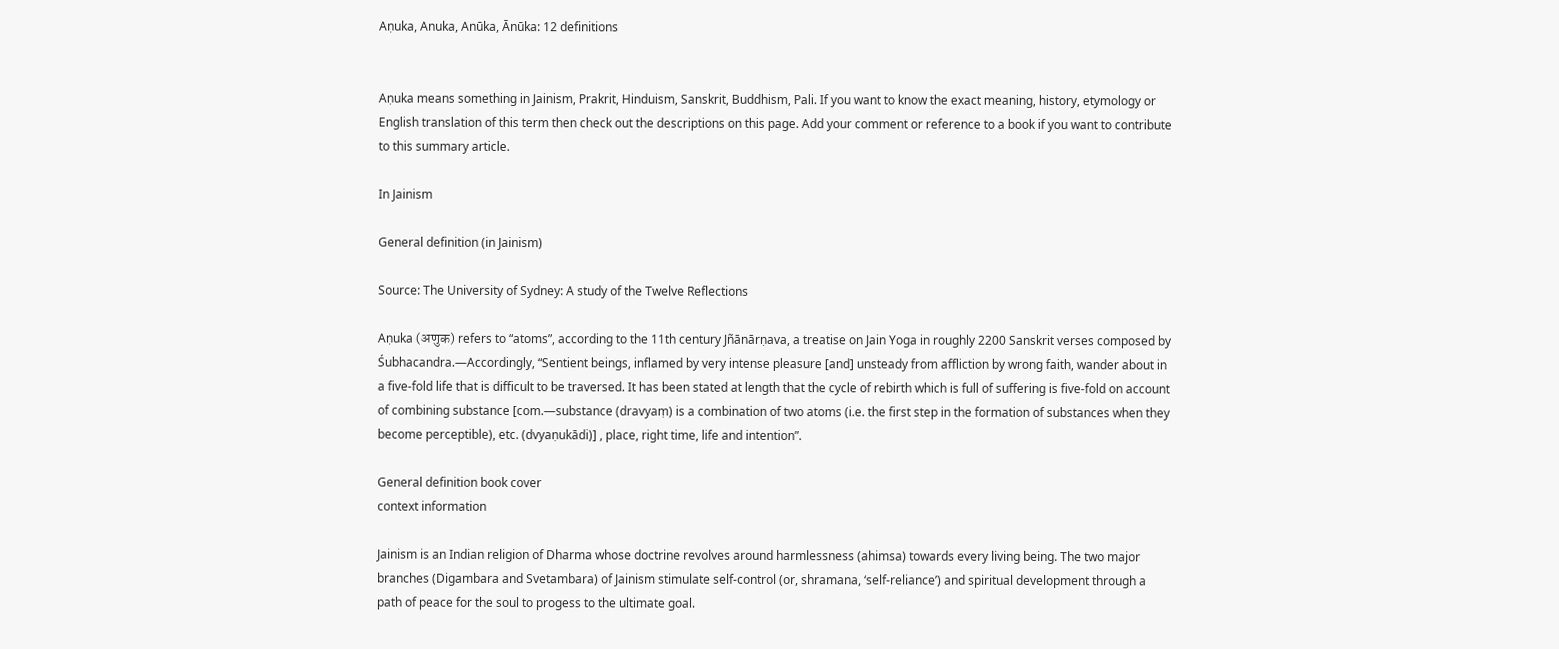Aṇuka, Anuka, Anūka, Ānūka: 12 definitions


Aṇuka means something in Jainism, Prakrit, Hinduism, Sanskrit, Buddhism, Pali. If you want to know the exact meaning, history, etymology or English translation of this term then check out the descriptions on this page. Add your comment or reference to a book if you want to contribute to this summary article.

In Jainism

General definition (in Jainism)

Source: The University of Sydney: A study of the Twelve Reflections

Aṇuka (अणुक) refers to “atoms”, according to the 11th century Jñānārṇava, a treatise on Jain Yoga in roughly 2200 Sanskrit verses composed by Śubhacandra.—Accordingly, “Sentient beings, inflamed by very intense pleasure [and] unsteady from affliction by wrong faith, wander about in a five-fold life that is difficult to be traversed. It has been stated at length that the cycle of rebirth which is full of suffering is five-fold on account of combining substance [com.—substance (dravyaṃ) is a combination of two atoms (i.e. the first step in the formation of substances when they become perceptible), etc. (dvyaṇukādi)] , place, right time, life and intention”.

General definition book cover
context information

Jainism is an Indian religion of Dharma whose doctrine revolves around harmlessness (ahimsa) towards every living being. The two major branches (Digambara and Svetambara) of Jainism stimulate self-control (or, shramana, ‘self-reliance’) and spiritual development through a path of peace for the soul to progess to the ultimate goal.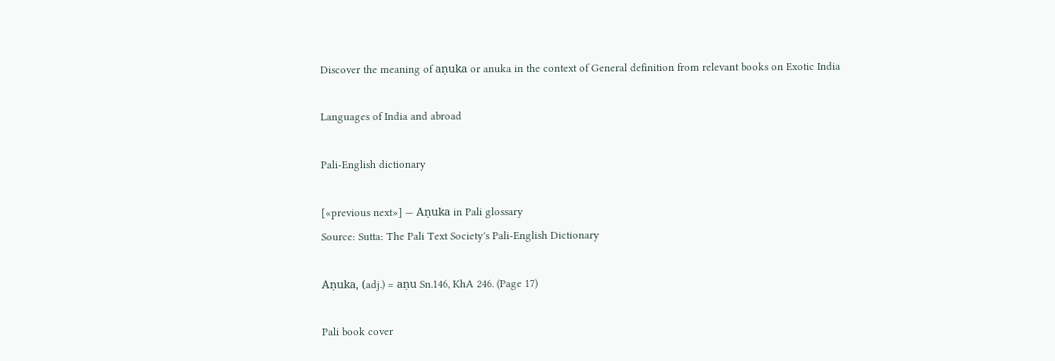Discover the meaning of aṇuka or anuka in the context of General definition from relevant books on Exotic India

Languages of India and abroad

Pali-English dictionary

[«previous next»] — Aṇuka in Pali glossary
Source: Sutta: The Pali Text Society's Pali-English Dictionary

Aṇuka, (adj.) = aṇu Sn.146, KhA 246. (Page 17)

Pali book cover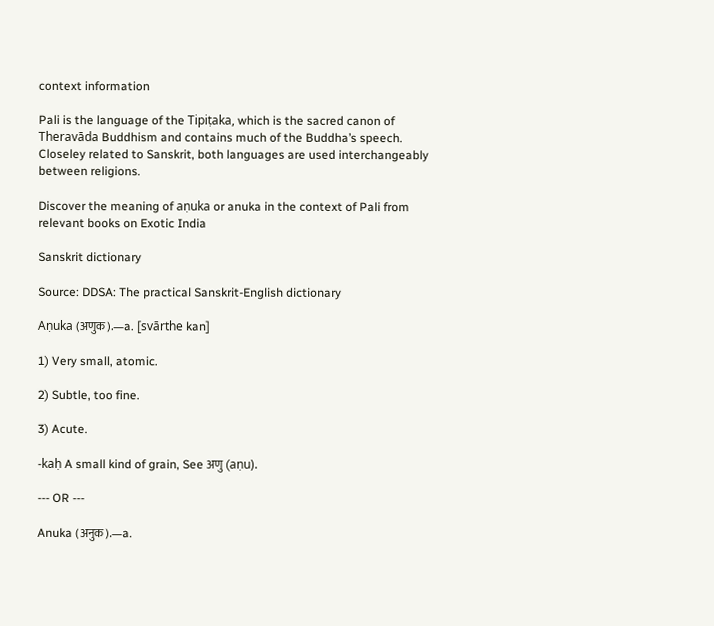context information

Pali is the language of the Tipiṭaka, which is the sacred canon of Theravāda Buddhism and contains much of the Buddha’s speech. Closeley related to Sanskrit, both languages are used interchangeably between religions.

Discover the meaning of aṇuka or anuka in the context of Pali from relevant books on Exotic India

Sanskrit dictionary

Source: DDSA: The practical Sanskrit-English dictionary

Aṇuka (अणुक).—a. [svārthe kan]

1) Very small, atomic.

2) Subtle, too fine.

3) Acute.

-kaḥ A small kind of grain, See अणु (aṇu).

--- OR ---

Anuka (अनुक).—a.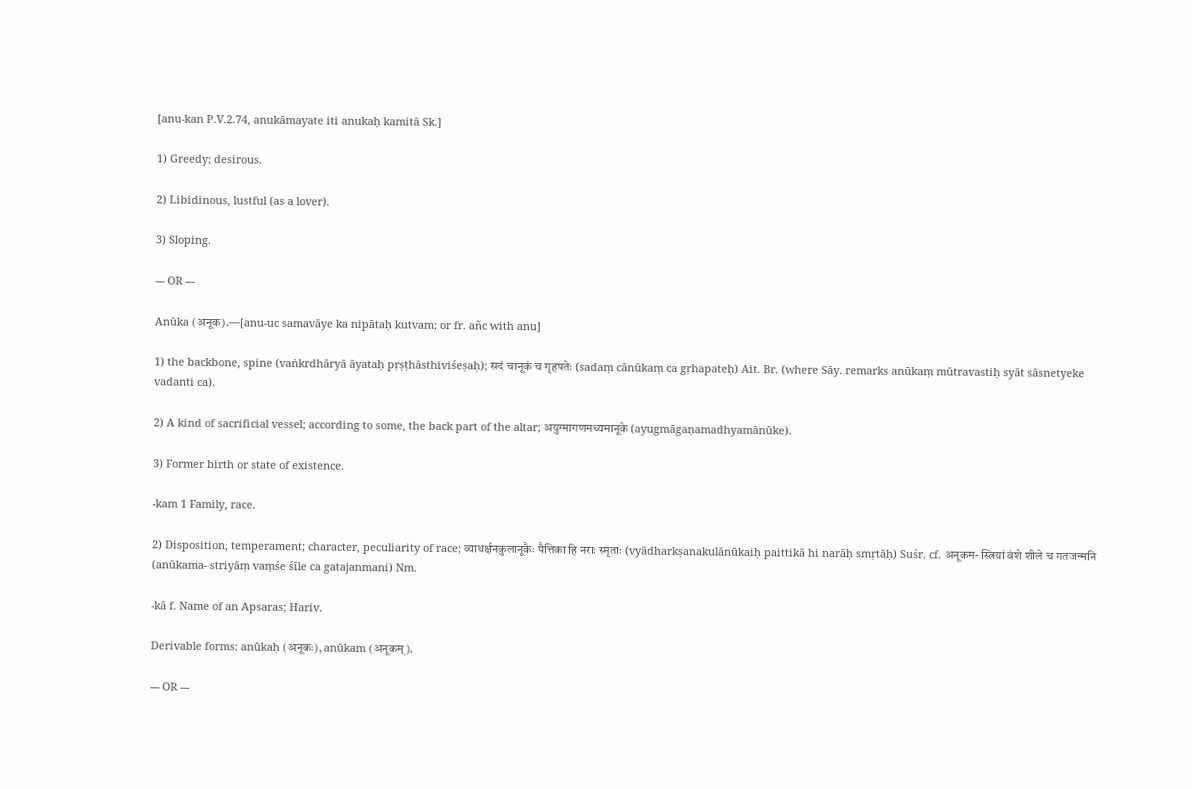[anu-kan P.V.2.74, anukāmayate iti anukaḥ kamitā Sk.]

1) Greedy; desirous.

2) Libidinous, lustful (as a lover).

3) Sloping.

--- OR ---

Anūka (अनूक).—[anu-uc samavāye ka nipātaḥ kutvam; or fr. añc with anu]

1) the backbone, spine (vaṅkrdhāryā āyataḥ pṛṣṭhāsthiviśeṣaḥ); सदं चानूकं च गृहपतेः (sadaṃ cānūkaṃ ca gṛhapateḥ) Ait. Br. (where Sāy. remarks anūkaṃ mūtravastiḥ syāt sāsnetyeke vadanti ca).

2) A kind of sacrificial vessel; according to some, the back part of the altar; अयुग्मागणमध्यमानूके (ayugmāgaṇamadhyamānūke).

3) Former birth or state of existence.

-kam 1 Family, race.

2) Disposition, temperament; character, peculiarity of race; व्याधर्क्षनकुलानूकैः पैत्तिका हि नराः स्मृताः (vyādharkṣanakulānūkaiḥ paittikā hi narāḥ smṛtāḥ) Suśr. cf. अनूकम- स्त्रियां वंशे शीले च गतजन्मनि (anūkama- striyāṃ vaṃśe śīle ca gatajanmani) Nm.

-kā f. Name of an Apsaras; Hariv.

Derivable forms: anūkaḥ (अनूकः), anūkam (अनूकम्).

--- OR ---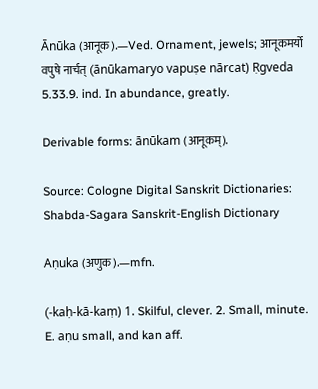Ānūka (आनूक).—Ved. Ornament, jewels; आनूकमर्यो वपुषे नार्चत् (ānūkamaryo vapuṣe nārcat) Ṛgveda 5.33.9. ind. In abundance, greatly.

Derivable forms: ānūkam (आनूकम्).

Source: Cologne Digital Sanskrit Dictionaries: Shabda-Sagara Sanskrit-English Dictionary

Aṇuka (अणुक).—mfn.

(-kaḥ-kā-kaṃ) 1. Skilful, clever. 2. Small, minute. E. aṇu small, and kan aff.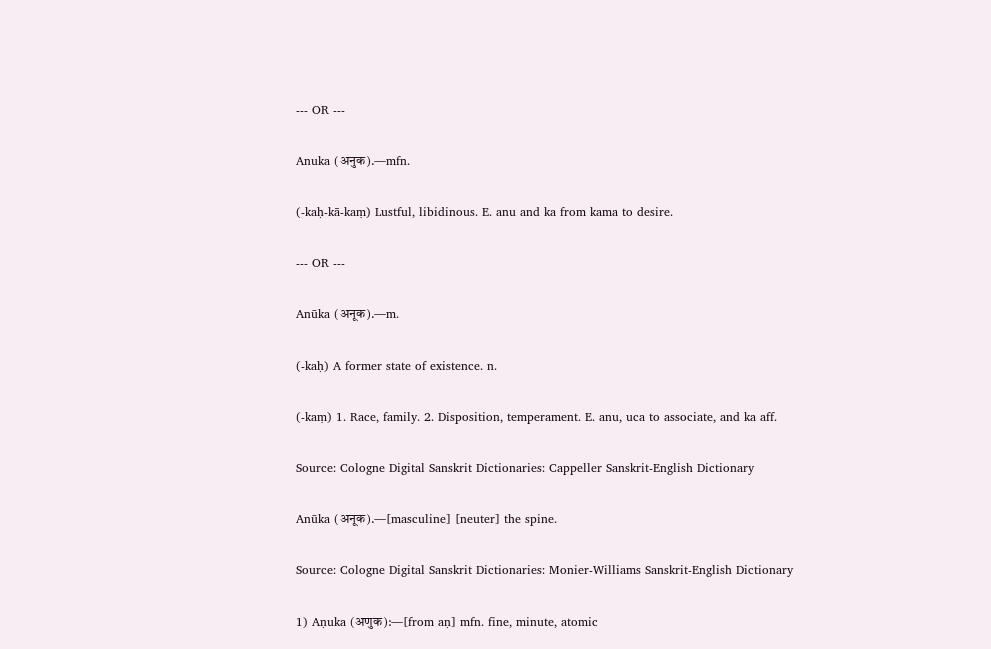--- OR ---

Anuka (अनुक).—mfn.

(-kaḥ-kā-kaṃ) Lustful, libidinous. E. anu and ka from kama to desire.

--- OR ---

Anūka (अनूक).—m.

(-kaḥ) A former state of existence. n.

(-kaṃ) 1. Race, family. 2. Disposition, temperament. E. anu, uca to associate, and ka aff.

Source: Cologne Digital Sanskrit Dictionaries: Cappeller Sanskrit-English Dictionary

Anūka (अनूक).—[masculine] [neuter] the spine.

Source: Cologne Digital Sanskrit Dictionaries: Monier-Williams Sanskrit-English Dictionary

1) Aṇuka (अणुक):—[from aṇ] mfn. fine, minute, atomic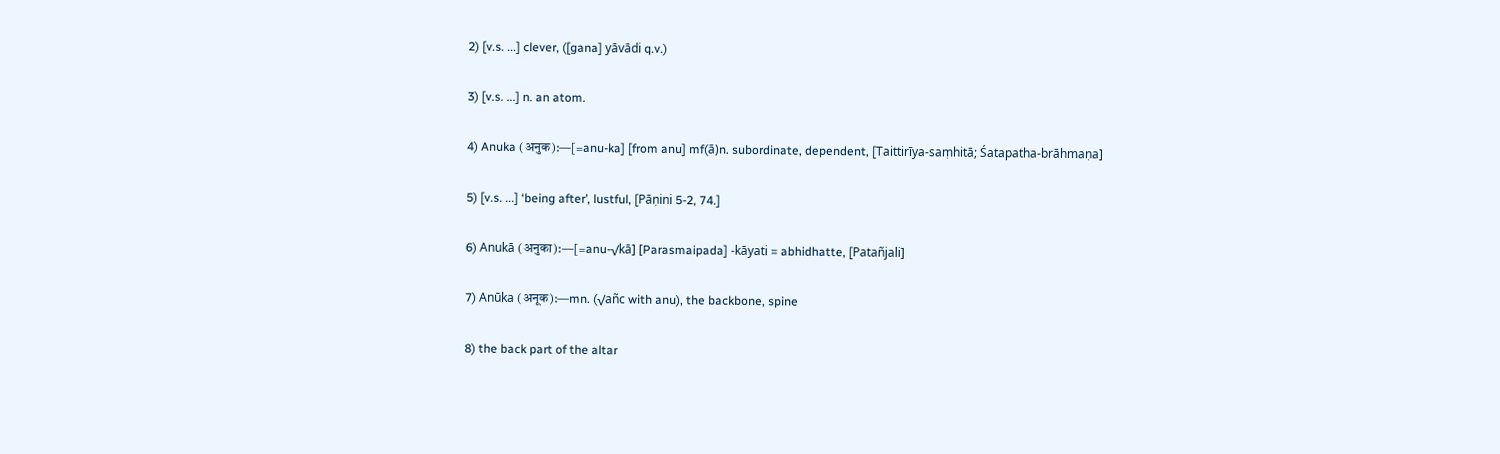2) [v.s. ...] clever, ([gana] yāvādi q.v.)

3) [v.s. ...] n. an atom.

4) Anuka (अनुक):—[=anu-ka] [from anu] mf(ā)n. subordinate, dependent, [Taittirīya-saṃhitā; Śatapatha-brāhmaṇa]

5) [v.s. ...] ‘being after’, lustful, [Pāṇini 5-2, 74.]

6) Anukā (अनुका):—[=anu-√kā] [Parasmaipada] -kāyati = abhidhatte, [Patañjali]

7) Anūka (अनूक):—mn. (√añc with anu), the backbone, spine

8) the back part of the altar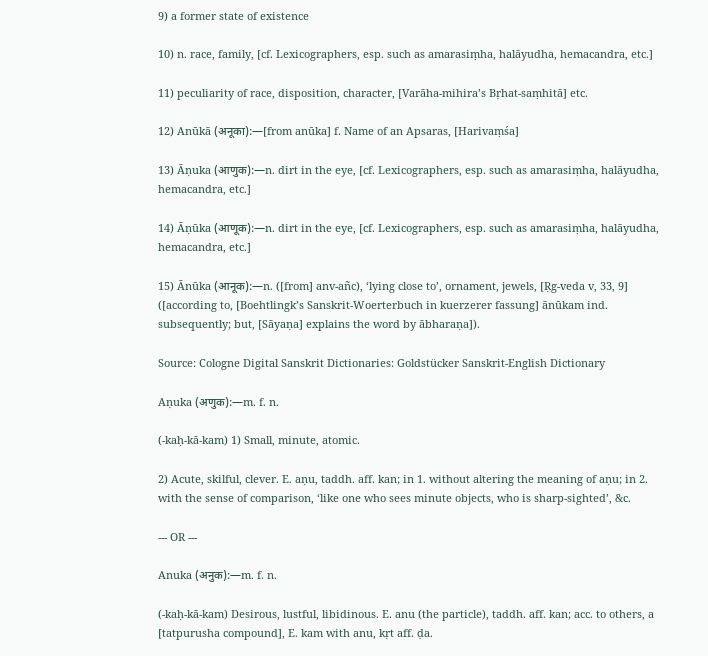9) a former state of existence

10) n. race, family, [cf. Lexicographers, esp. such as amarasiṃha, halāyudha, hemacandra, etc.]

11) peculiarity of race, disposition, character, [Varāha-mihira’s Bṛhat-saṃhitā] etc.

12) Anūkā (अनूका):—[from anūka] f. Name of an Apsaras, [Harivaṃśa]

13) Āṇuka (आणुक):—n. dirt in the eye, [cf. Lexicographers, esp. such as amarasiṃha, halāyudha, hemacandra, etc.]

14) Āṇūka (आणूक):—n. dirt in the eye, [cf. Lexicographers, esp. such as amarasiṃha, halāyudha, hemacandra, etc.]

15) Ānūka (आनूक):—n. ([from] anv-añc), ‘lying close to’, ornament, jewels, [Ṛg-veda v, 33, 9] ([according to, [Boehtlingk’s Sanskrit-Woerterbuch in kuerzerer fassung] ānūkam ind. subsequently; but, [Sāyaṇa] explains the word by ābharaṇa]).

Source: Cologne Digital Sanskrit Dictionaries: Goldstücker Sanskrit-English Dictionary

Aṇuka (अणुक):—m. f. n.

(-kaḥ-kā-kam) 1) Small, minute, atomic.

2) Acute, skilful, clever. E. aṇu, taddh. aff. kan; in 1. without altering the meaning of aṇu; in 2. with the sense of comparison, ‘like one who sees minute objects, who is sharp-sighted’, &c.

--- OR ---

Anuka (अनुक):—m. f. n.

(-kaḥ-kā-kam) Desirous, lustful, libidinous. E. anu (the particle), taddh. aff. kan; acc. to others, a [tatpurusha compound], E. kam with anu, kṛt aff. ḍa.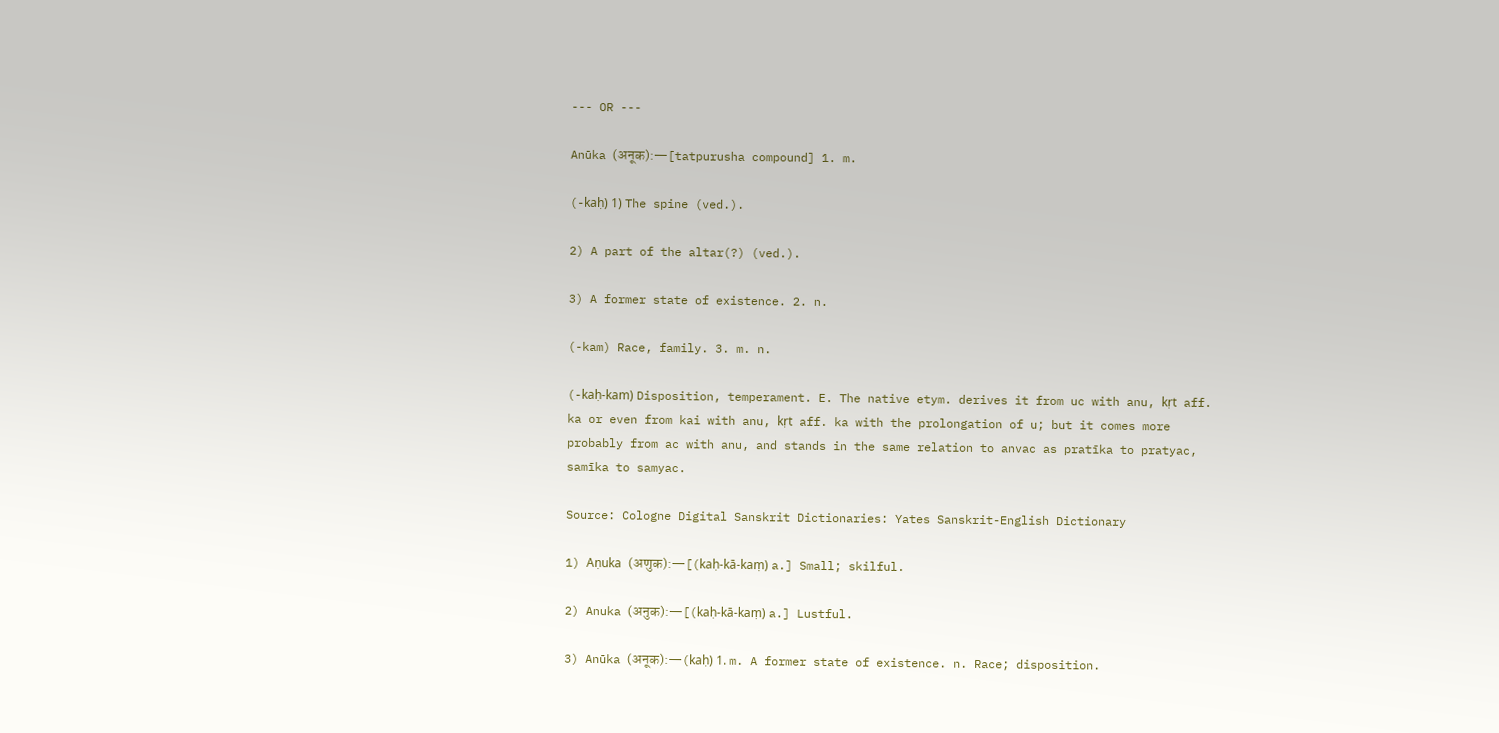--- OR ---

Anūka (अनूक):—[tatpurusha compound] 1. m.

(-kaḥ) 1) The spine (ved.).

2) A part of the altar(?) (ved.).

3) A former state of existence. 2. n.

(-kam) Race, family. 3. m. n.

(-kaḥ-kam) Disposition, temperament. E. The native etym. derives it from uc with anu, kṛt aff. ka or even from kai with anu, kṛt aff. ka with the prolongation of u; but it comes more probably from ac with anu, and stands in the same relation to anvac as pratīka to pratyac, samīka to samyac.

Source: Cologne Digital Sanskrit Dictionaries: Yates Sanskrit-English Dictionary

1) Aṇuka (अणुक):—[(kaḥ-kā-kaṃ) a.] Small; skilful.

2) Anuka (अनुक):—[(kaḥ-kā-kaṃ) a.] Lustful.

3) Anūka (अनूक):—(kaḥ) 1. m. A former state of existence. n. Race; disposition.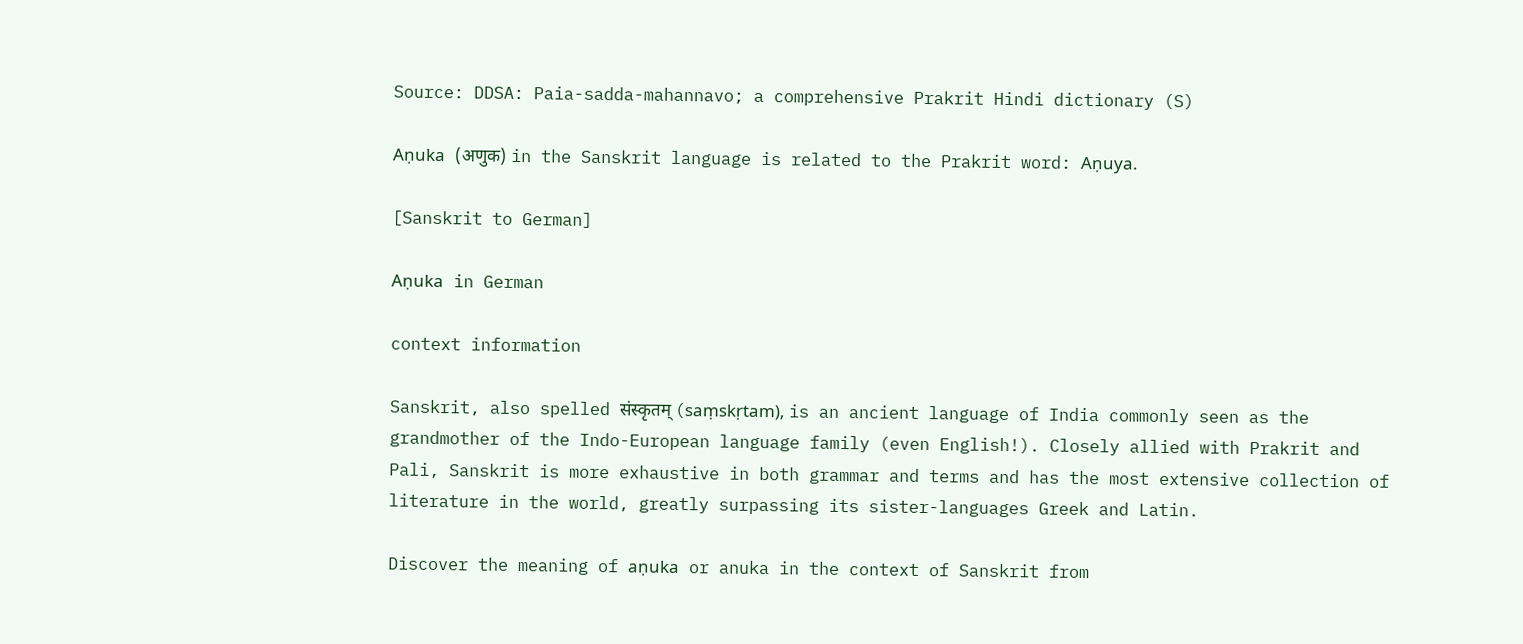Source: DDSA: Paia-sadda-mahannavo; a comprehensive Prakrit Hindi dictionary (S)

Aṇuka (अणुक) in the Sanskrit language is related to the Prakrit word: Aṇuya.

[Sanskrit to German]

Aṇuka in German

context information

Sanskrit, also spelled संस्कृतम् (saṃskṛtam), is an ancient language of India commonly seen as the grandmother of the Indo-European language family (even English!). Closely allied with Prakrit and Pali, Sanskrit is more exhaustive in both grammar and terms and has the most extensive collection of literature in the world, greatly surpassing its sister-languages Greek and Latin.

Discover the meaning of aṇuka or anuka in the context of Sanskrit from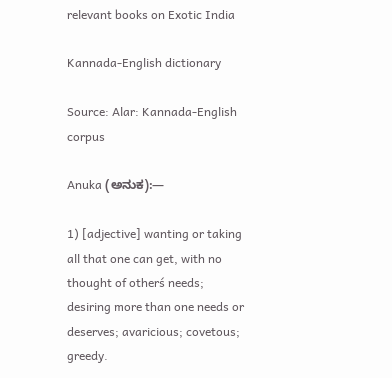relevant books on Exotic India

Kannada-English dictionary

Source: Alar: Kannada-English corpus

Anuka (ಅನುಕ):—

1) [adjective] wanting or taking all that one can get, with no thought of otherś needs; desiring more than one needs or deserves; avaricious; covetous; greedy.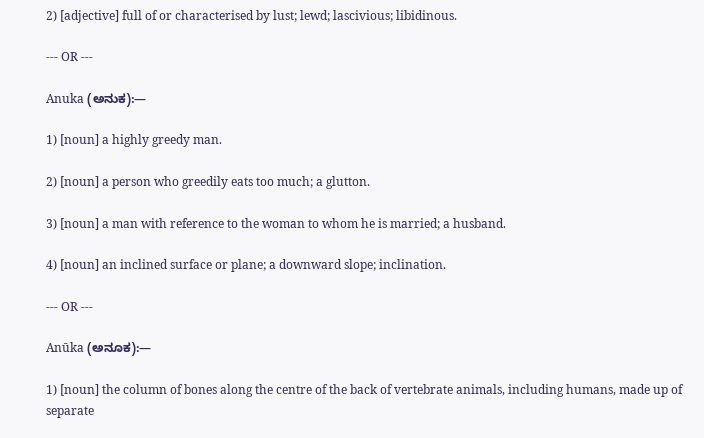2) [adjective] full of or characterised by lust; lewd; lascivious; libidinous.

--- OR ---

Anuka (ಅನುಕ):—

1) [noun] a highly greedy man.

2) [noun] a person who greedily eats too much; a glutton.

3) [noun] a man with reference to the woman to whom he is married; a husband.

4) [noun] an inclined surface or plane; a downward slope; inclination.

--- OR ---

Anūka (ಅನೂಕ):—

1) [noun] the column of bones along the centre of the back of vertebrate animals, including humans, made up of separate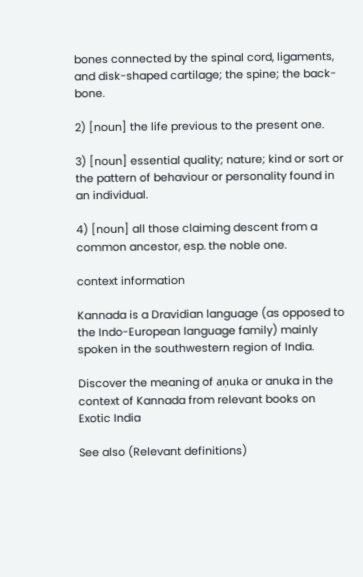bones connected by the spinal cord, ligaments, and disk-shaped cartilage; the spine; the back-bone.

2) [noun] the life previous to the present one.

3) [noun] essential quality; nature; kind or sort or the pattern of behaviour or personality found in an individual.

4) [noun] all those claiming descent from a common ancestor, esp. the noble one.

context information

Kannada is a Dravidian language (as opposed to the Indo-European language family) mainly spoken in the southwestern region of India.

Discover the meaning of aṇuka or anuka in the context of Kannada from relevant books on Exotic India

See also (Relevant definitions)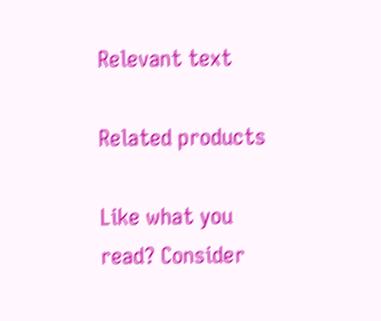Relevant text

Related products

Like what you read? Consider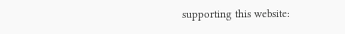supporting this website: